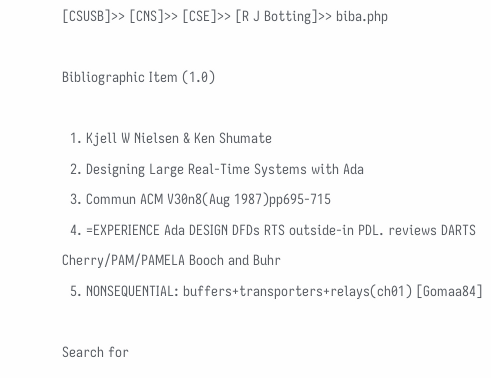[CSUSB]>> [CNS]>> [CSE]>> [R J Botting]>> biba.php

Bibliographic Item (1.0)

  1. Kjell W Nielsen & Ken Shumate
  2. Designing Large Real-Time Systems with Ada
  3. Commun ACM V30n8(Aug 1987)pp695-715
  4. =EXPERIENCE Ada DESIGN DFDs RTS outside-in PDL. reviews DARTS Cherry/PAM/PAMELA Booch and Buhr
  5. NONSEQUENTIAL: buffers+transporters+relays(ch01) [Gomaa84]

Search for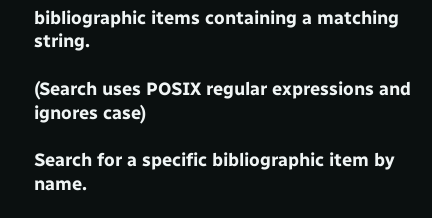bibliographic items containing a matching string.

(Search uses POSIX regular expressions and ignores case)

Search for a specific bibliographic item by name.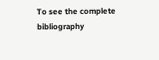To see the complete bibliography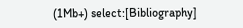(1Mb+) select:[Bibliography]